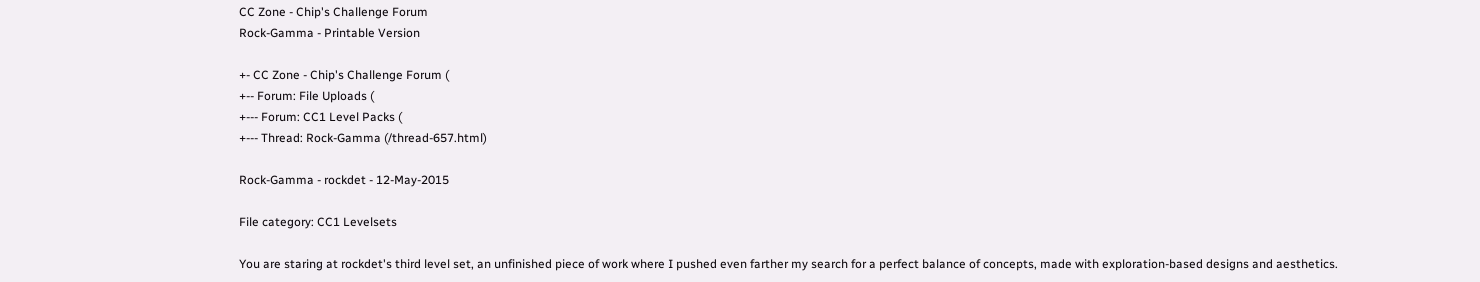CC Zone - Chip's Challenge Forum
Rock-Gamma - Printable Version

+- CC Zone - Chip's Challenge Forum (
+-- Forum: File Uploads (
+--- Forum: CC1 Level Packs (
+--- Thread: Rock-Gamma (/thread-657.html)

Rock-Gamma - rockdet - 12-May-2015

File category: CC1 Levelsets

You are staring at rockdet's third level set, an unfinished piece of work where I pushed even farther my search for a perfect balance of concepts, made with exploration-based designs and aesthetics.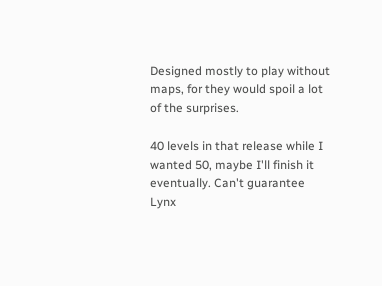Designed mostly to play without maps, for they would spoil a lot of the surprises.

40 levels in that release while I wanted 50, maybe I'll finish it eventually. Can't guarantee Lynx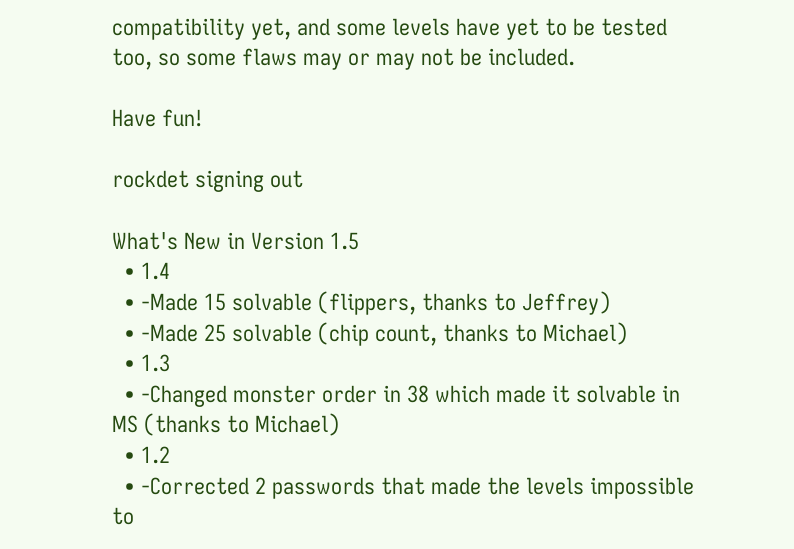compatibility yet, and some levels have yet to be tested too, so some flaws may or may not be included.

Have fun!

rockdet signing out

What's New in Version 1.5
  • 1.4
  • -Made 15 solvable (flippers, thanks to Jeffrey)
  • -Made 25 solvable (chip count, thanks to Michael)
  • 1.3
  • -Changed monster order in 38 which made it solvable in MS (thanks to Michael)
  • 1.2
  • -Corrected 2 passwords that made the levels impossible to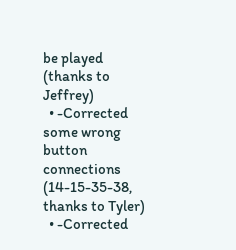be played (thanks to Jeffrey)
  • -Corrected some wrong button connections (14-15-35-38, thanks to Tyler)
  • -Corrected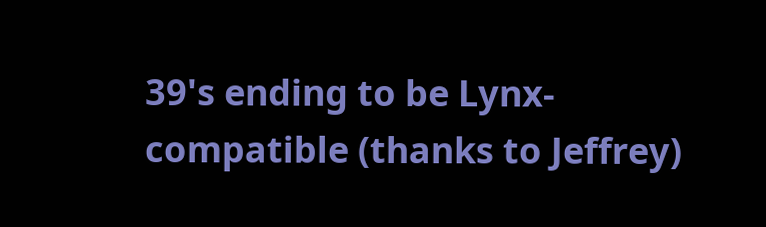39's ending to be Lynx-compatible (thanks to Jeffrey)